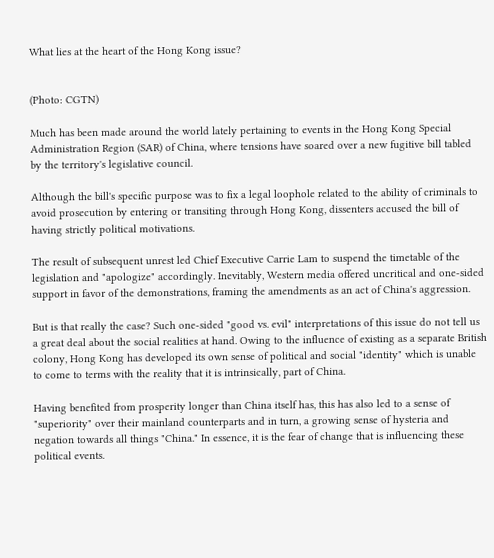What lies at the heart of the Hong Kong issue?


(Photo: CGTN)

Much has been made around the world lately pertaining to events in the Hong Kong Special Administration Region (SAR) of China, where tensions have soared over a new fugitive bill tabled by the territory's legislative council.

Although the bill's specific purpose was to fix a legal loophole related to the ability of criminals to avoid prosecution by entering or transiting through Hong Kong, dissenters accused the bill of having strictly political motivations.

The result of subsequent unrest led Chief Executive Carrie Lam to suspend the timetable of the legislation and "apologize" accordingly. Inevitably, Western media offered uncritical and one-sided support in favor of the demonstrations, framing the amendments as an act of China's aggression.

But is that really the case? Such one-sided "good vs. evil" interpretations of this issue do not tell us a great deal about the social realities at hand. Owing to the influence of existing as a separate British colony, Hong Kong has developed its own sense of political and social "identity" which is unable to come to terms with the reality that it is intrinsically, part of China.

Having benefited from prosperity longer than China itself has, this has also led to a sense of "superiority" over their mainland counterparts and in turn, a growing sense of hysteria and negation towards all things "China." In essence, it is the fear of change that is influencing these political events.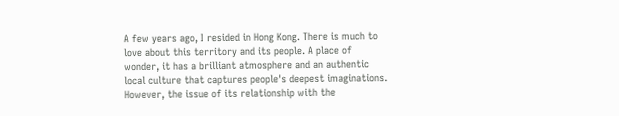A few years ago, I resided in Hong Kong. There is much to love about this territory and its people. A place of wonder, it has a brilliant atmosphere and an authentic local culture that captures people's deepest imaginations. However, the issue of its relationship with the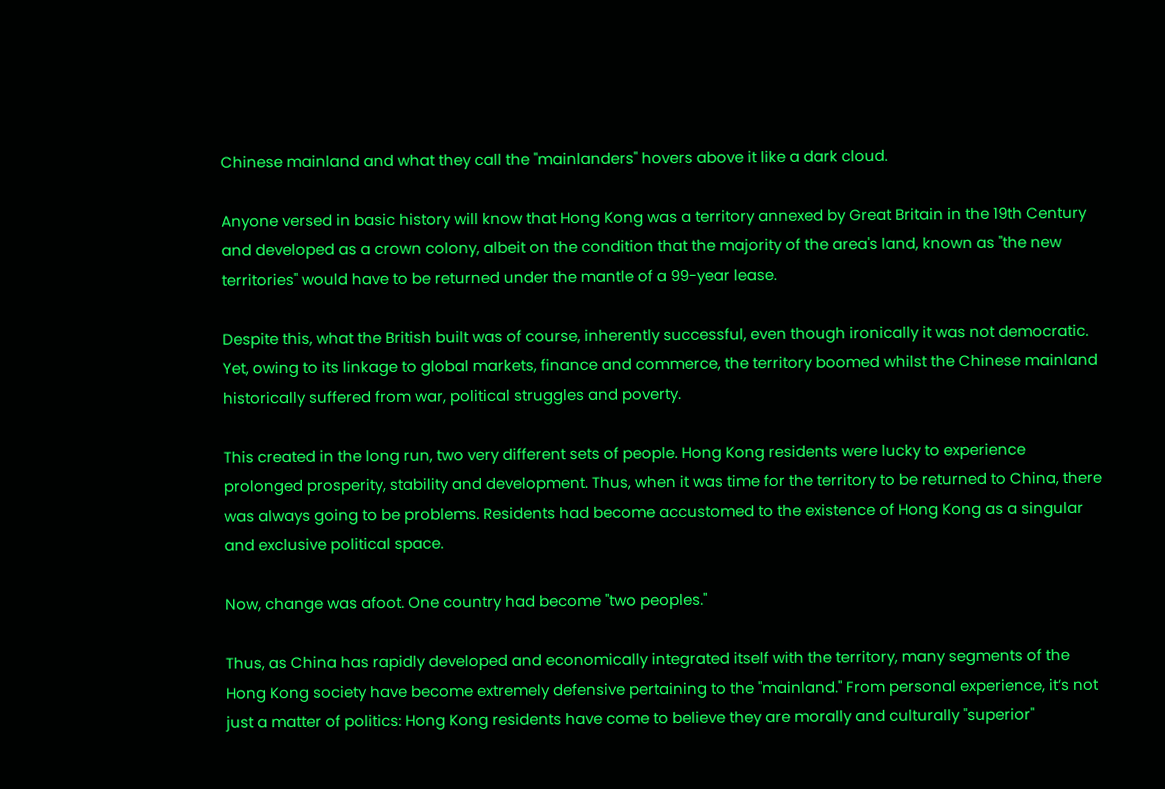Chinese mainland and what they call the "mainlanders" hovers above it like a dark cloud.

Anyone versed in basic history will know that Hong Kong was a territory annexed by Great Britain in the 19th Century and developed as a crown colony, albeit on the condition that the majority of the area's land, known as "the new territories" would have to be returned under the mantle of a 99-year lease.

Despite this, what the British built was of course, inherently successful, even though ironically it was not democratic. Yet, owing to its linkage to global markets, finance and commerce, the territory boomed whilst the Chinese mainland historically suffered from war, political struggles and poverty.

This created in the long run, two very different sets of people. Hong Kong residents were lucky to experience prolonged prosperity, stability and development. Thus, when it was time for the territory to be returned to China, there was always going to be problems. Residents had become accustomed to the existence of Hong Kong as a singular and exclusive political space.

Now, change was afoot. One country had become "two peoples."

Thus, as China has rapidly developed and economically integrated itself with the territory, many segments of the Hong Kong society have become extremely defensive pertaining to the "mainland." From personal experience, it’s not just a matter of politics: Hong Kong residents have come to believe they are morally and culturally "superior"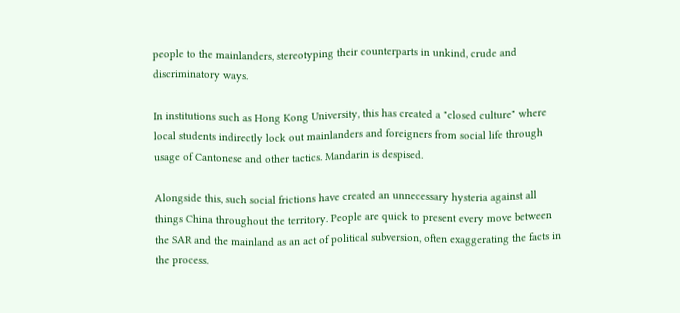people to the mainlanders, stereotyping their counterparts in unkind, crude and discriminatory ways.

In institutions such as Hong Kong University, this has created a "closed culture" where local students indirectly lock out mainlanders and foreigners from social life through usage of Cantonese and other tactics. Mandarin is despised.

Alongside this, such social frictions have created an unnecessary hysteria against all things China throughout the territory. People are quick to present every move between the SAR and the mainland as an act of political subversion, often exaggerating the facts in the process.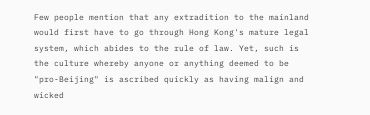Few people mention that any extradition to the mainland would first have to go through Hong Kong's mature legal system, which abides to the rule of law. Yet, such is the culture whereby anyone or anything deemed to be "pro-Beijing" is ascribed quickly as having malign and wicked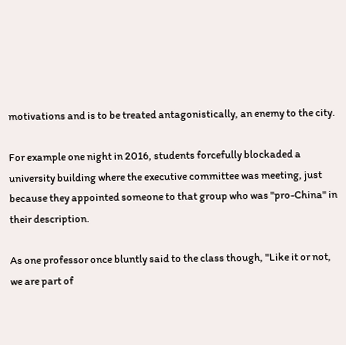motivations and is to be treated antagonistically, an enemy to the city.

For example one night in 2016, students forcefully blockaded a university building where the executive committee was meeting, just because they appointed someone to that group who was "pro-China" in their description.

As one professor once bluntly said to the class though, "Like it or not, we are part of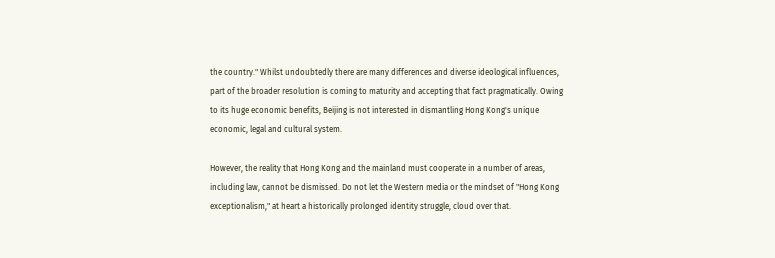the country." Whilst undoubtedly there are many differences and diverse ideological influences, part of the broader resolution is coming to maturity and accepting that fact pragmatically. Owing to its huge economic benefits, Beijing is not interested in dismantling Hong Kong's unique economic, legal and cultural system.

However, the reality that Hong Kong and the mainland must cooperate in a number of areas, including law, cannot be dismissed. Do not let the Western media or the mindset of "Hong Kong exceptionalism," at heart a historically prolonged identity struggle, cloud over that.